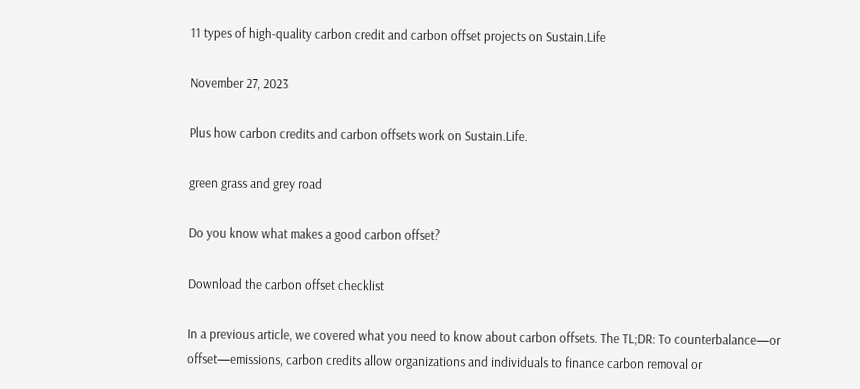11 types of high-quality carbon credit and carbon offset projects on Sustain.Life

November 27, 2023

Plus how carbon credits and carbon offsets work on Sustain.Life.

green grass and grey road

Do you know what makes a good carbon offset?

Download the carbon offset checklist

In a previous article, we covered what you need to know about carbon offsets. The TL;DR: To counterbalance—or offset—emissions, carbon credits allow organizations and individuals to finance carbon removal or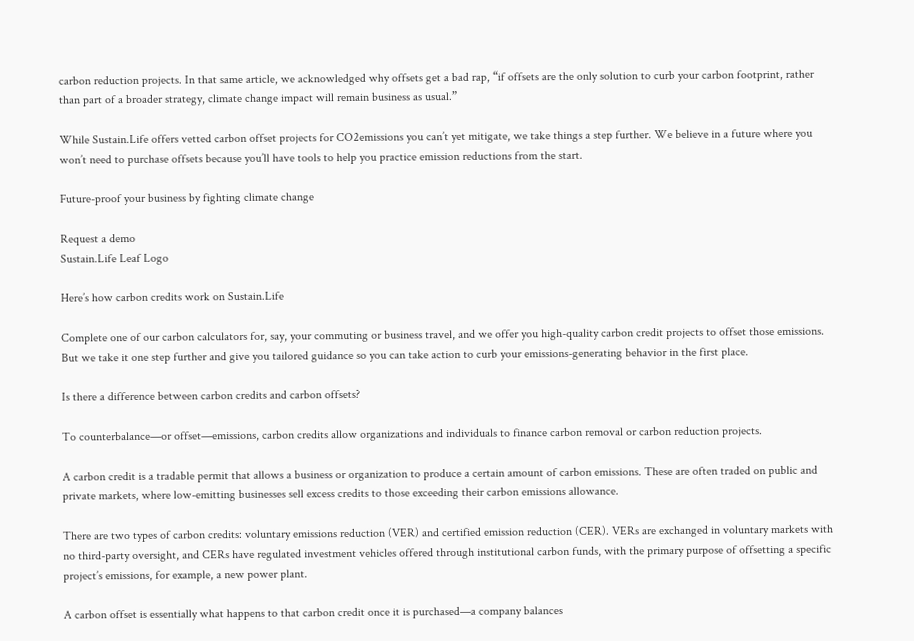carbon reduction projects. In that same article, we acknowledged why offsets get a bad rap, “if offsets are the only solution to curb your carbon footprint, rather than part of a broader strategy, climate change impact will remain business as usual.”

While Sustain.Life offers vetted carbon offset projects for CO2emissions you can’t yet mitigate, we take things a step further. We believe in a future where you won’t need to purchase offsets because you’ll have tools to help you practice emission reductions from the start.

Future-proof your business by fighting climate change

Request a demo
Sustain.Life Leaf Logo

Here’s how carbon credits work on Sustain.Life

Complete one of our carbon calculators for, say, your commuting or business travel, and we offer you high-quality carbon credit projects to offset those emissions. But we take it one step further and give you tailored guidance so you can take action to curb your emissions-generating behavior in the first place.

Is there a difference between carbon credits and carbon offsets?

To counterbalance—or offset—emissions, carbon credits allow organizations and individuals to finance carbon removal or carbon reduction projects.

A carbon credit is a tradable permit that allows a business or organization to produce a certain amount of carbon emissions. These are often traded on public and private markets, where low-emitting businesses sell excess credits to those exceeding their carbon emissions allowance.

There are two types of carbon credits: voluntary emissions reduction (VER) and certified emission reduction (CER). VERs are exchanged in voluntary markets with no third-party oversight, and CERs have regulated investment vehicles offered through institutional carbon funds, with the primary purpose of offsetting a specific project’s emissions, for example, a new power plant.

A carbon offset is essentially what happens to that carbon credit once it is purchased—a company balances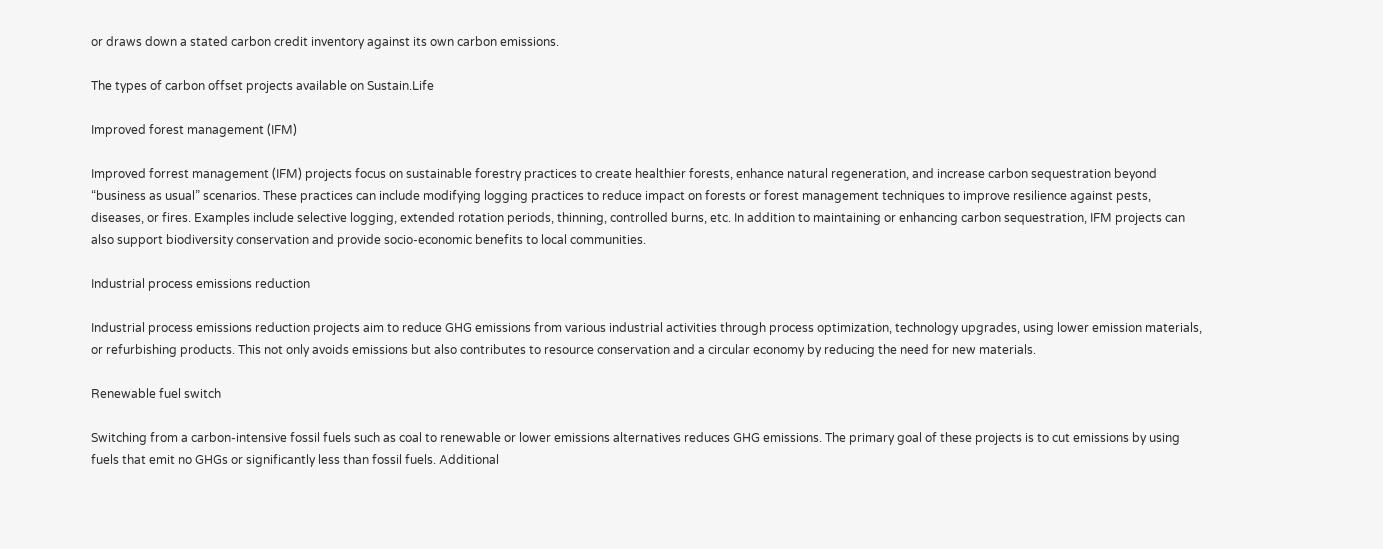or draws down a stated carbon credit inventory against its own carbon emissions.

The types of carbon offset projects available on Sustain.Life

Improved forest management (IFM)

Improved forrest management (IFM) projects focus on sustainable forestry practices to create healthier forests, enhance natural regeneration, and increase carbon sequestration beyond “business as usual” scenarios. These practices can include modifying logging practices to reduce impact on forests or forest management techniques to improve resilience against pests, diseases, or fires. Examples include selective logging, extended rotation periods, thinning, controlled burns, etc. In addition to maintaining or enhancing carbon sequestration, IFM projects can also support biodiversity conservation and provide socio-economic benefits to local communities.

Industrial process emissions reduction

Industrial process emissions reduction projects aim to reduce GHG emissions from various industrial activities through process optimization, technology upgrades, using lower emission materials, or refurbishing products. This not only avoids emissions but also contributes to resource conservation and a circular economy by reducing the need for new materials.

Renewable fuel switch

Switching from a carbon-intensive fossil fuels such as coal to renewable or lower emissions alternatives reduces GHG emissions. The primary goal of these projects is to cut emissions by using fuels that emit no GHGs or significantly less than fossil fuels. Additional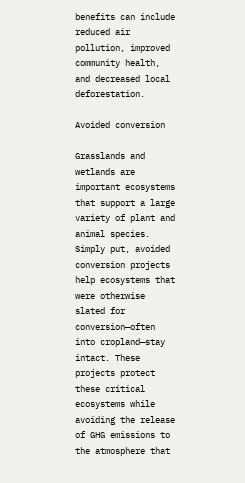benefits can include reduced air pollution, improved community health, and decreased local deforestation.

Avoided conversion

Grasslands and wetlands are important ecosystems that support a large variety of plant and animal species. Simply put, avoided conversion projects help ecosystems that were otherwise slated for conversion—often into cropland—stay intact. These projects protect these critical ecosystems while avoiding the release of GHG emissions to the atmosphere that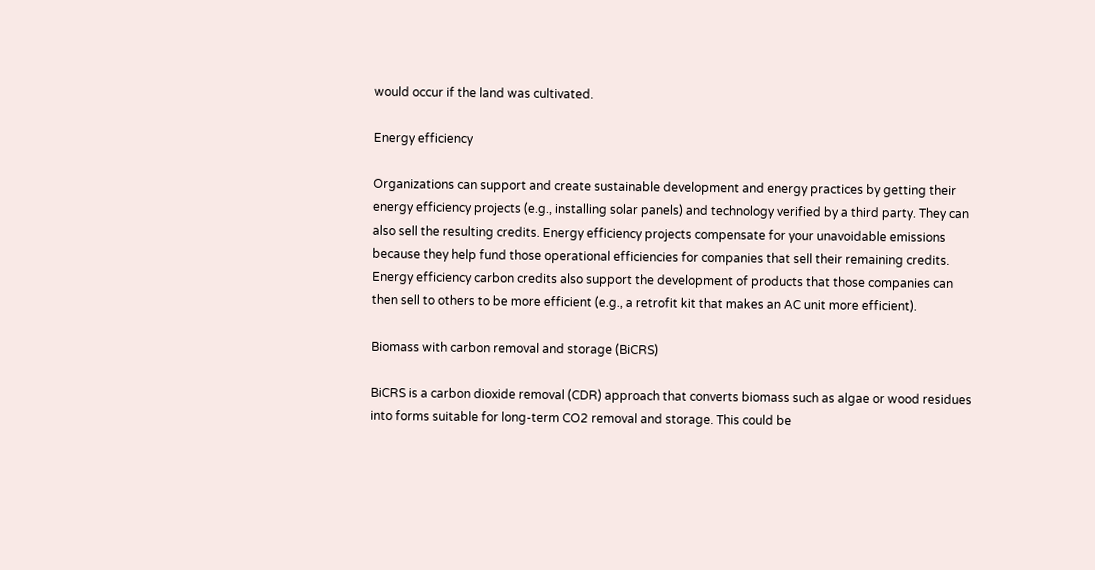would occur if the land was cultivated.

Energy efficiency

Organizations can support and create sustainable development and energy practices by getting their energy efficiency projects (e.g., installing solar panels) and technology verified by a third party. They can also sell the resulting credits. Energy efficiency projects compensate for your unavoidable emissions because they help fund those operational efficiencies for companies that sell their remaining credits. Energy efficiency carbon credits also support the development of products that those companies can then sell to others to be more efficient (e.g., a retrofit kit that makes an AC unit more efficient).

Biomass with carbon removal and storage (BiCRS)

BiCRS is a carbon dioxide removal (CDR) approach that converts biomass such as algae or wood residues into forms suitable for long-term CO2 removal and storage. This could be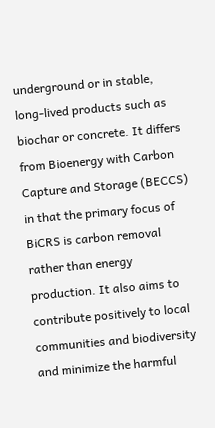underground or in stable, long-lived products such as biochar or concrete. It differs from Bioenergy with Carbon Capture and Storage (BECCS) in that the primary focus of BiCRS is carbon removal rather than energy production. It also aims to contribute positively to local communities and biodiversity and minimize the harmful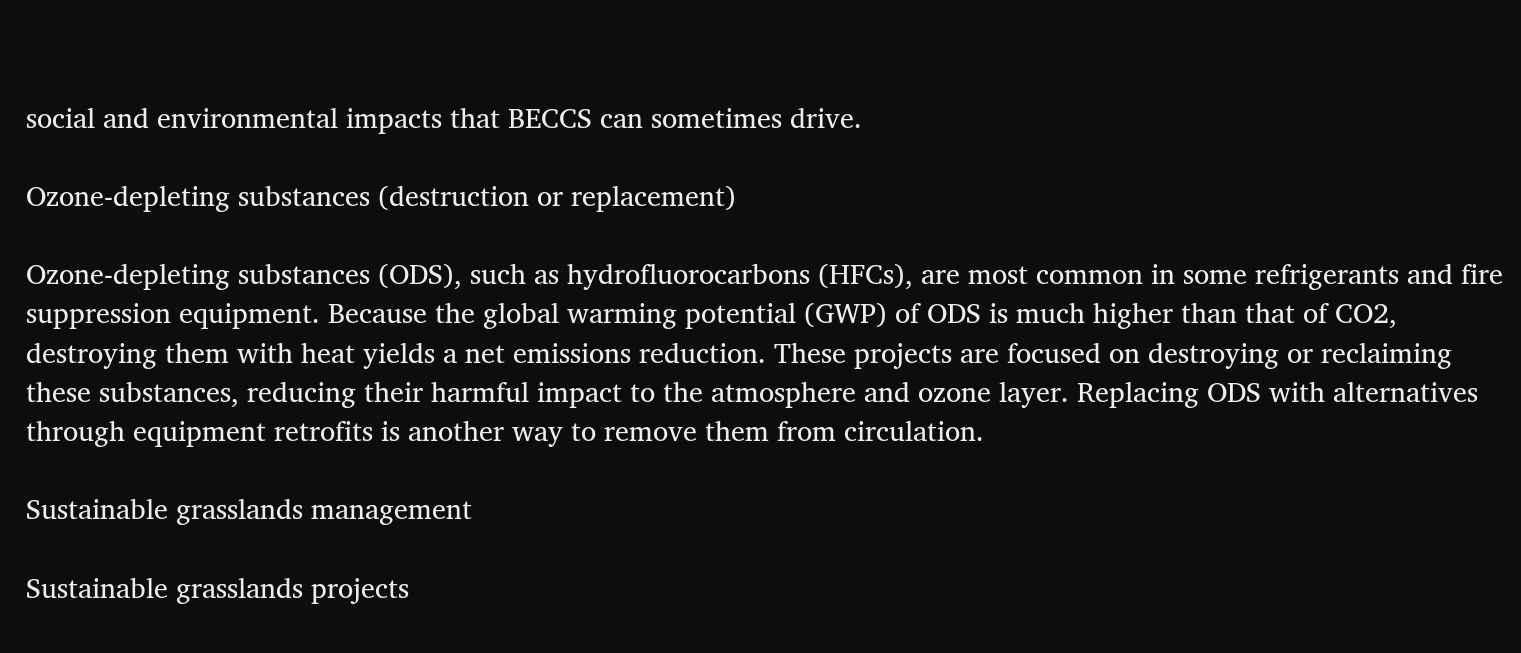social and environmental impacts that BECCS can sometimes drive.

Ozone-depleting substances (destruction or replacement)

Ozone-depleting substances (ODS), such as hydrofluorocarbons (HFCs), are most common in some refrigerants and fire suppression equipment. Because the global warming potential (GWP) of ODS is much higher than that of CO2, destroying them with heat yields a net emissions reduction. These projects are focused on destroying or reclaiming these substances, reducing their harmful impact to the atmosphere and ozone layer. Replacing ODS with alternatives through equipment retrofits is another way to remove them from circulation.

Sustainable grasslands management

Sustainable grasslands projects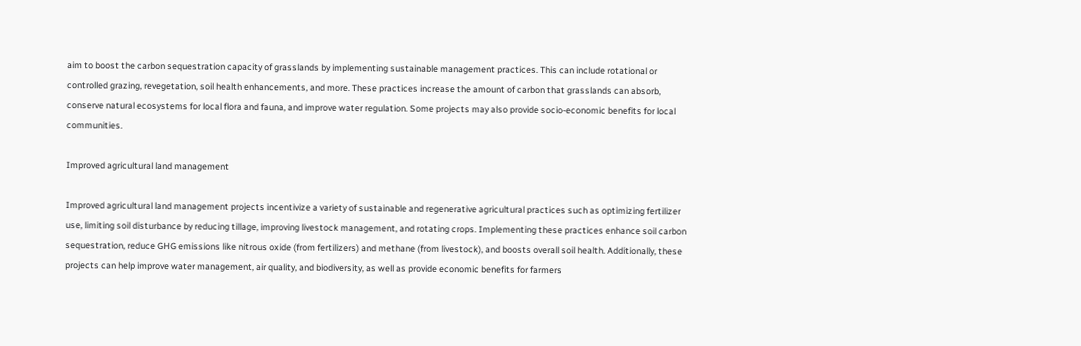aim to boost the carbon sequestration capacity of grasslands by implementing sustainable management practices. This can include rotational or controlled grazing, revegetation, soil health enhancements, and more. These practices increase the amount of carbon that grasslands can absorb, conserve natural ecosystems for local flora and fauna, and improve water regulation. Some projects may also provide socio-economic benefits for local communities.

Improved agricultural land management

Improved agricultural land management projects incentivize a variety of sustainable and regenerative agricultural practices such as optimizing fertilizer use, limiting soil disturbance by reducing tillage, improving livestock management, and rotating crops. Implementing these practices enhance soil carbon sequestration, reduce GHG emissions like nitrous oxide (from fertilizers) and methane (from livestock), and boosts overall soil health. Additionally, these projects can help improve water management, air quality, and biodiversity, as well as provide economic benefits for farmers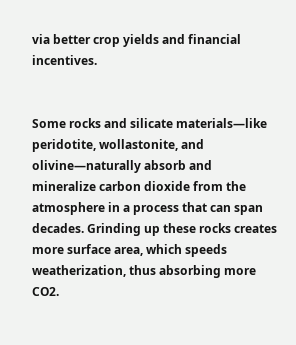via better crop yields and financial incentives.


Some rocks and silicate materials—like peridotite, wollastonite, and olivine—naturally absorb and mineralize carbon dioxide from the atmosphere in a process that can span decades. Grinding up these rocks creates more surface area, which speeds weatherization, thus absorbing more CO2.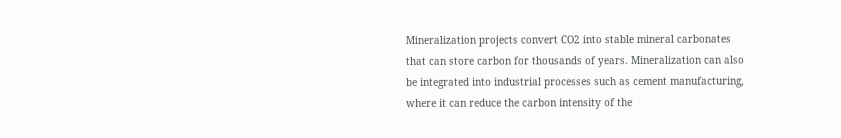Mineralization projects convert CO2 into stable mineral carbonates that can store carbon for thousands of years. Mineralization can also be integrated into industrial processes such as cement manufacturing, where it can reduce the carbon intensity of the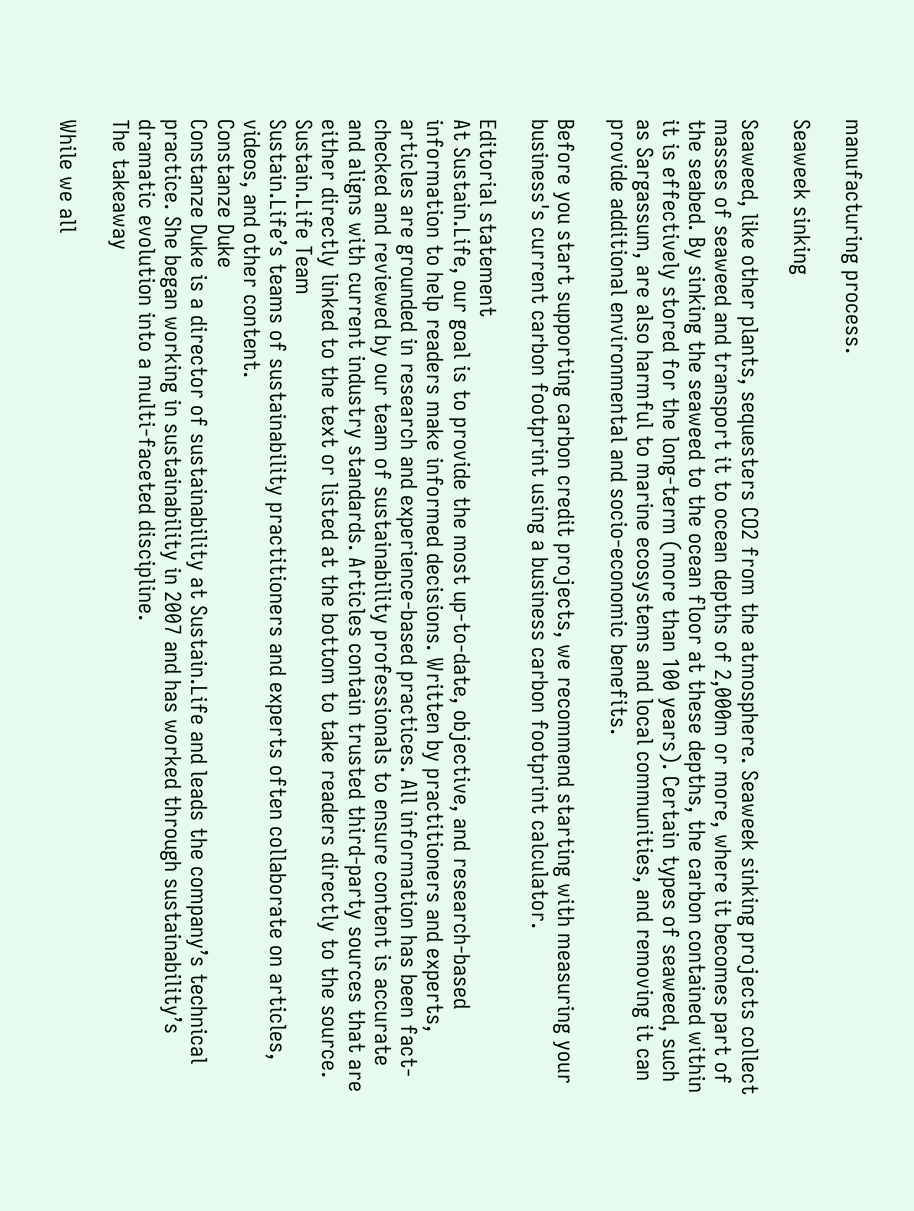manufacturing process.

Seaweek sinking

Seaweed, like other plants, sequesters CO2 from the atmosphere. Seaweek sinking projects collect masses of seaweed and transport it to ocean depths of 2,000m or more, where it becomes part of the seabed. By sinking the seaweed to the ocean floor at these depths, the carbon contained within it is effectively stored for the long-term (more than 100 years). Certain types of seaweed, such as Sargassum, are also harmful to marine ecosystems and local communities, and removing it can provide additional environmental and socio-economic benefits.

Before you start supporting carbon credit projects, we recommend starting with measuring your business's current carbon footprint using a business carbon footprint calculator.

Editorial statement
At Sustain.Life, our goal is to provide the most up-to-date, objective, and research-based information to help readers make informed decisions. Written by practitioners and experts, articles are grounded in research and experience-based practices. All information has been fact-checked and reviewed by our team of sustainability professionals to ensure content is accurate and aligns with current industry standards. Articles contain trusted third-party sources that are either directly linked to the text or listed at the bottom to take readers directly to the source.
Sustain.Life Team
Sustain.Life’s teams of sustainability practitioners and experts often collaborate on articles, videos, and other content.
Constanze Duke
Constanze Duke is a director of sustainability at Sustain.Life and leads the company’s technical practice. She began working in sustainability in 2007 and has worked through sustainability’s dramatic evolution into a multi-faceted discipline.
The takeaway

While we all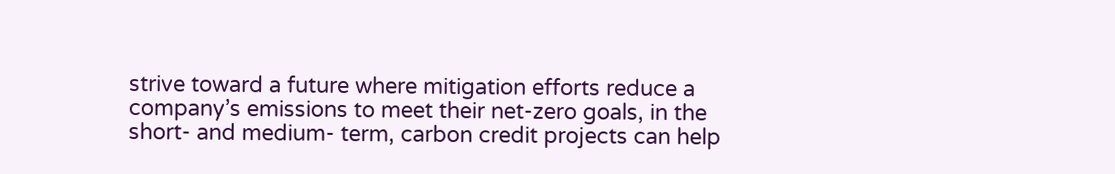strive toward a future where mitigation efforts reduce a company’s emissions to meet their net-zero goals, in the short- and medium- term, carbon credit projects can help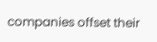companies offset their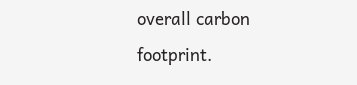overall carbon footprint.